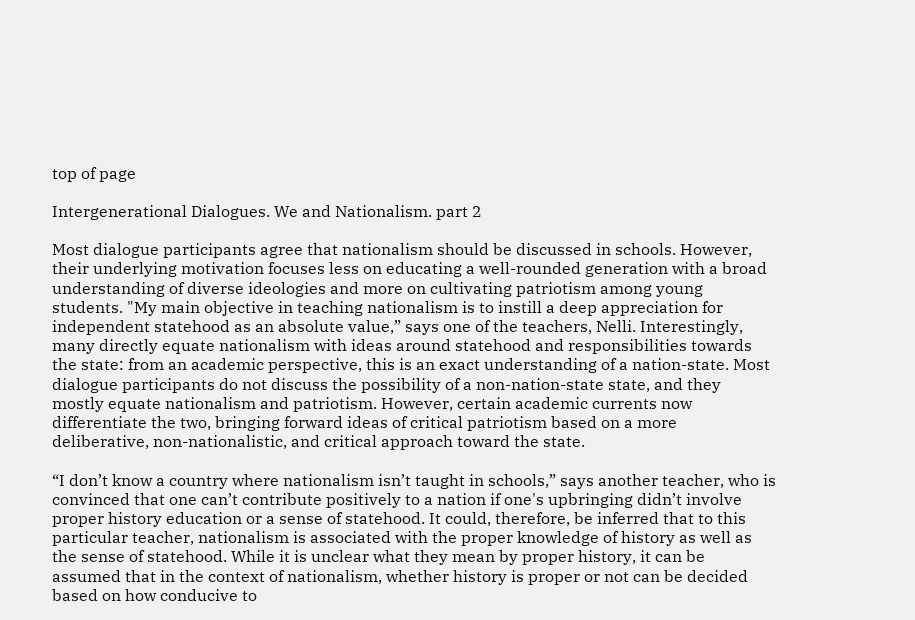top of page

Intergenerational Dialogues. We and Nationalism. part 2

Most dialogue participants agree that nationalism should be discussed in schools. However, their underlying motivation focuses less on educating a well-rounded generation with a broad understanding of diverse ideologies and more on cultivating patriotism among young students. "My main objective in teaching nationalism is to instill a deep appreciation for independent statehood as an absolute value,” says one of the teachers, Nelli. Interestingly, many directly equate nationalism with ideas around statehood and responsibilities towards the state: from an academic perspective, this is an exact understanding of a nation-state. Most dialogue participants do not discuss the possibility of a non-nation-state state, and they mostly equate nationalism and patriotism. However, certain academic currents now differentiate the two, bringing forward ideas of critical patriotism based on a more deliberative, non-nationalistic, and critical approach toward the state.

“I don’t know a country where nationalism isn’t taught in schools,” says another teacher, who is convinced that one can’t contribute positively to a nation if one's upbringing didn’t involve proper history education or a sense of statehood. It could, therefore, be inferred that to this particular teacher, nationalism is associated with the proper knowledge of history as well as the sense of statehood. While it is unclear what they mean by proper history, it can be assumed that in the context of nationalism, whether history is proper or not can be decided based on how conducive to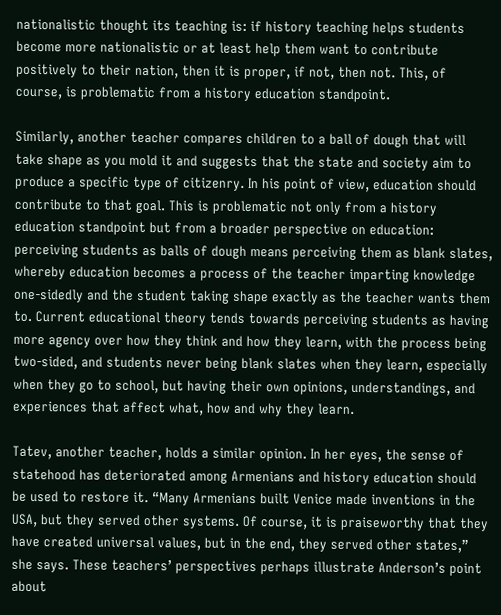nationalistic thought its teaching is: if history teaching helps students become more nationalistic or at least help them want to contribute positively to their nation, then it is proper, if not, then not. This, of course, is problematic from a history education standpoint.

Similarly, another teacher compares children to a ball of dough that will take shape as you mold it and suggests that the state and society aim to produce a specific type of citizenry. In his point of view, education should contribute to that goal. This is problematic not only from a history education standpoint but from a broader perspective on education: perceiving students as balls of dough means perceiving them as blank slates, whereby education becomes a process of the teacher imparting knowledge one-sidedly and the student taking shape exactly as the teacher wants them to. Current educational theory tends towards perceiving students as having more agency over how they think and how they learn, with the process being two-sided, and students never being blank slates when they learn, especially when they go to school, but having their own opinions, understandings, and experiences that affect what, how and why they learn.

Tatev, another teacher, holds a similar opinion. In her eyes, the sense of statehood has deteriorated among Armenians and history education should be used to restore it. “Many Armenians built Venice made inventions in the USA, but they served other systems. Of course, it is praiseworthy that they have created universal values, but in the end, they served other states,” she says. These teachers’ perspectives perhaps illustrate Anderson’s point about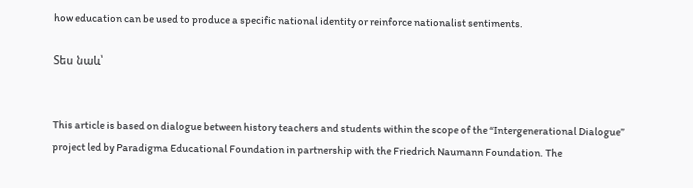how education can be used to produce a specific national identity or reinforce nationalist sentiments.

Տես նաև՝


This article is based on dialogue between history teachers and students within the scope of the “Intergenerational Dialogue” project led by Paradigma Educational Foundation in partnership with the Friedrich Naumann Foundation. The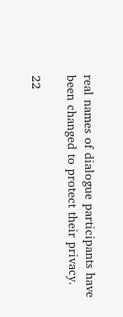real names of dialogue participants have been changed to protect their privacy.

22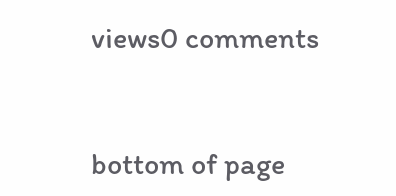views0 comments


bottom of page